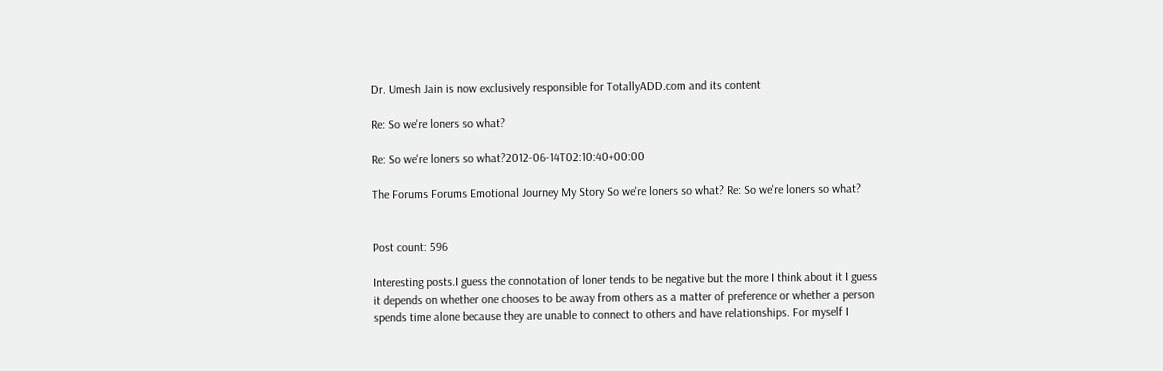Dr. Umesh Jain is now exclusively responsible for TotallyADD.com and its content

Re: So we're loners so what?

Re: So we're loners so what?2012-06-14T02:10:40+00:00

The Forums Forums Emotional Journey My Story So we're loners so what? Re: So we're loners so what?


Post count: 596

Interesting posts.I guess the connotation of loner tends to be negative but the more I think about it I guess it depends on whether one chooses to be away from others as a matter of preference or whether a person spends time alone because they are unable to connect to others and have relationships. For myself I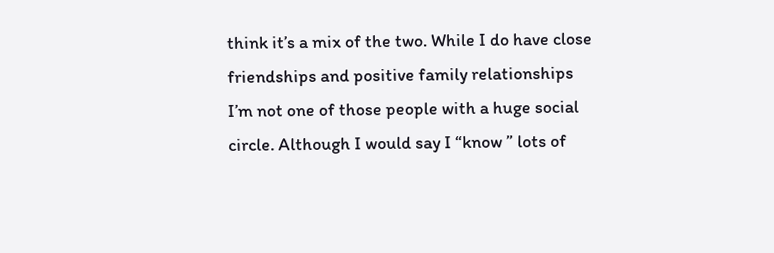think it’s a mix of the two. While I do have close friendships and positive family relationships I’m not one of those people with a huge social circle. Although I would say I “know ” lots of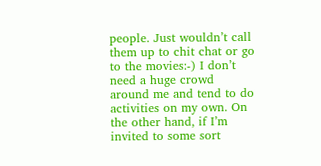people. Just wouldn’t call them up to chit chat or go to the movies:-) I don’t need a huge crowd around me and tend to do activities on my own. On the other hand, if I’m invited to some sort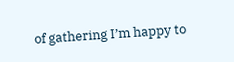of gathering I’m happy to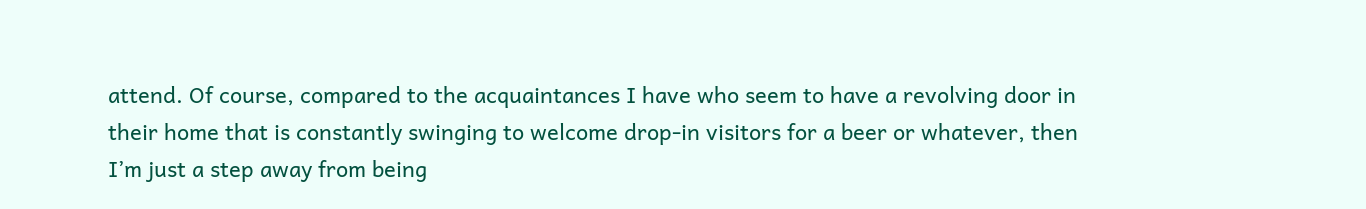attend. Of course, compared to the acquaintances I have who seem to have a revolving door in their home that is constantly swinging to welcome drop-in visitors for a beer or whatever, then I’m just a step away from being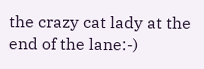the crazy cat lady at the end of the lane:-)